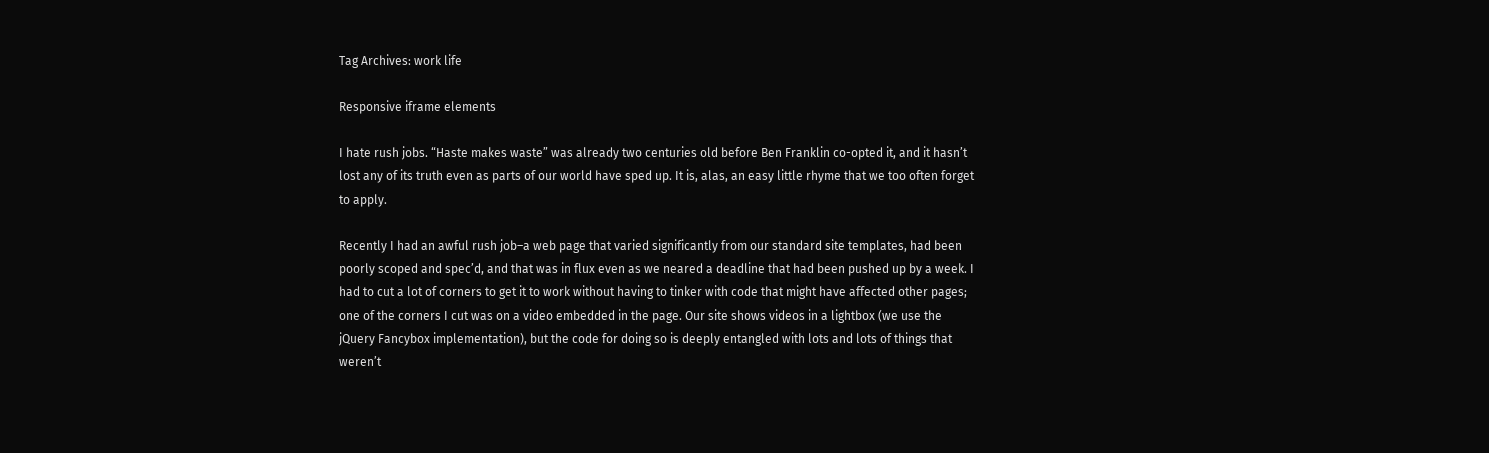Tag Archives: work life

Responsive iframe elements

I hate rush jobs. “Haste makes waste” was already two centuries old before Ben Franklin co-opted it, and it hasn’t lost any of its truth even as parts of our world have sped up. It is, alas, an easy little rhyme that we too often forget to apply.

Recently I had an awful rush job–a web page that varied significantly from our standard site templates, had been poorly scoped and spec’d, and that was in flux even as we neared a deadline that had been pushed up by a week. I had to cut a lot of corners to get it to work without having to tinker with code that might have affected other pages; one of the corners I cut was on a video embedded in the page. Our site shows videos in a lightbox (we use the jQuery Fancybox implementation), but the code for doing so is deeply entangled with lots and lots of things that weren’t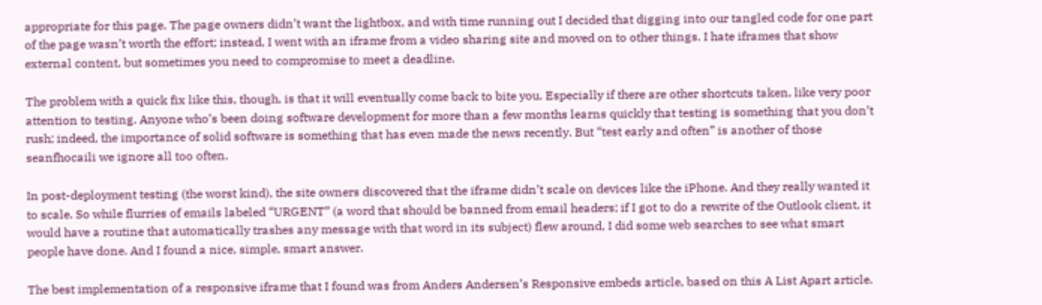appropriate for this page. The page owners didn’t want the lightbox, and with time running out I decided that digging into our tangled code for one part of the page wasn’t worth the effort; instead, I went with an iframe from a video sharing site and moved on to other things. I hate iframes that show external content, but sometimes you need to compromise to meet a deadline.

The problem with a quick fix like this, though, is that it will eventually come back to bite you. Especially if there are other shortcuts taken, like very poor attention to testing. Anyone who’s been doing software development for more than a few months learns quickly that testing is something that you don’t rush; indeed, the importance of solid software is something that has even made the news recently. But “test early and often” is another of those seanfhocaili we ignore all too often.

In post-deployment testing (the worst kind), the site owners discovered that the iframe didn’t scale on devices like the iPhone. And they really wanted it to scale. So while flurries of emails labeled “URGENT” (a word that should be banned from email headers; if I got to do a rewrite of the Outlook client, it would have a routine that automatically trashes any message with that word in its subject) flew around, I did some web searches to see what smart people have done. And I found a nice, simple, smart answer.

The best implementation of a responsive iframe that I found was from Anders Andersen’s Responsive embeds article, based on this A List Apart article.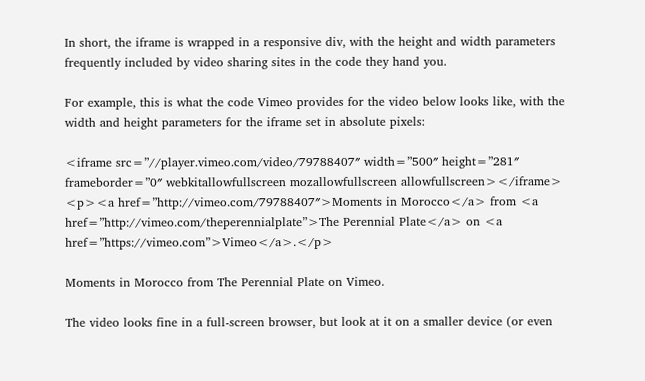In short, the iframe is wrapped in a responsive div, with the height and width parameters frequently included by video sharing sites in the code they hand you.

For example, this is what the code Vimeo provides for the video below looks like, with the width and height parameters for the iframe set in absolute pixels:

<iframe src=”//player.vimeo.com/video/79788407″ width=”500″ height=”281″ frameborder=”0″ webkitallowfullscreen mozallowfullscreen allowfullscreen></iframe> <p><a href=”http://vimeo.com/79788407″>Moments in Morocco</a> from <a href=”http://vimeo.com/theperennialplate”>The Perennial Plate</a> on <a href=”https://vimeo.com”>Vimeo</a>.</p>

Moments in Morocco from The Perennial Plate on Vimeo.

The video looks fine in a full-screen browser, but look at it on a smaller device (or even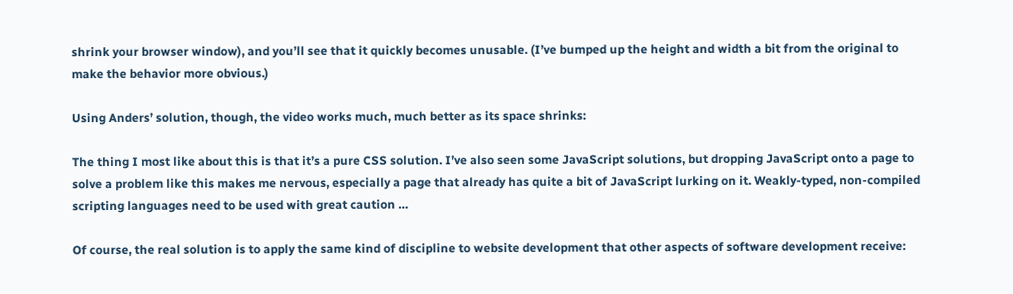shrink your browser window), and you’ll see that it quickly becomes unusable. (I’ve bumped up the height and width a bit from the original to make the behavior more obvious.)

Using Anders’ solution, though, the video works much, much better as its space shrinks:

The thing I most like about this is that it’s a pure CSS solution. I’ve also seen some JavaScript solutions, but dropping JavaScript onto a page to solve a problem like this makes me nervous, especially a page that already has quite a bit of JavaScript lurking on it. Weakly-typed, non-compiled scripting languages need to be used with great caution …

Of course, the real solution is to apply the same kind of discipline to website development that other aspects of software development receive: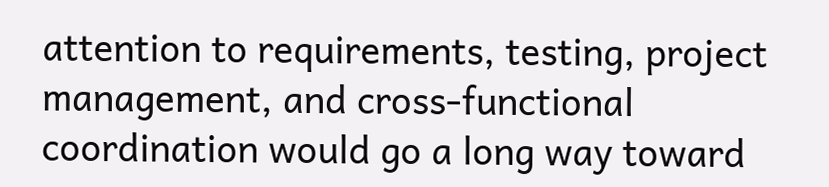attention to requirements, testing, project management, and cross-functional coordination would go a long way toward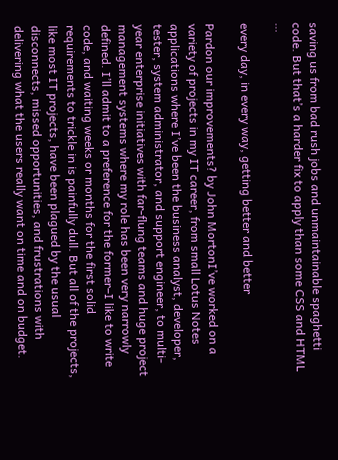saving us from bad rush jobs and unmaintainable spaghetti code. But that’s a harder fix to apply than some CSS and HTML …

every day, in every way, getting better and better

Pardon our improvements? by John MortonI’ve worked on a variety of projects in my IT career, from small Lotus Notes applications where I’ve been the business analyst, developer, tester, system administrator, and support engineer, to multi-year enterprise initiatives with far-flung teams and huge project management systems where my role has been very narrowly defined. I’ll admit to a preference for the former–I like to write code, and waiting weeks or months for the first solid requirements to trickle in is painfully dull. But all of the projects, like most IT projects, have been plagued by the usual disconnects, missed opportunities, and frustrations with delivering what the users really want on time and on budget.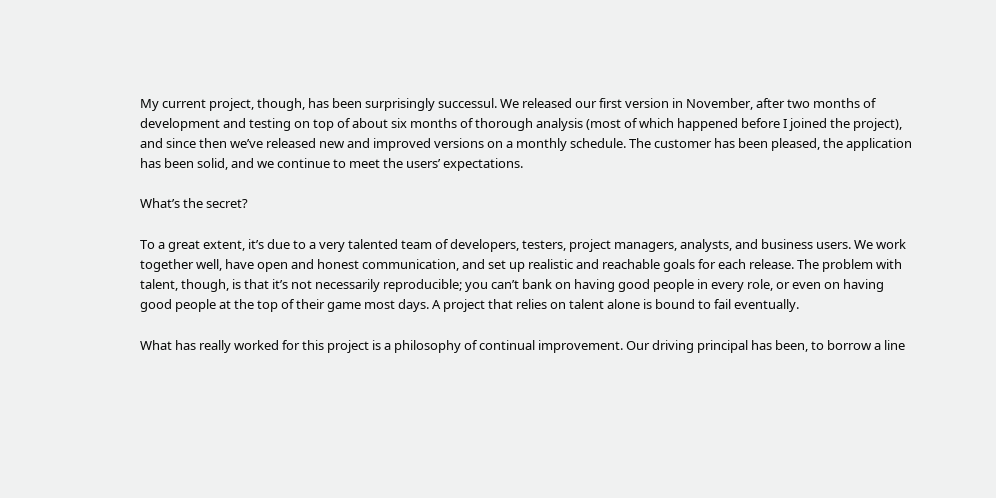My current project, though, has been surprisingly successul. We released our first version in November, after two months of development and testing on top of about six months of thorough analysis (most of which happened before I joined the project), and since then we’ve released new and improved versions on a monthly schedule. The customer has been pleased, the application has been solid, and we continue to meet the users’ expectations.

What’s the secret?

To a great extent, it’s due to a very talented team of developers, testers, project managers, analysts, and business users. We work together well, have open and honest communication, and set up realistic and reachable goals for each release. The problem with talent, though, is that it’s not necessarily reproducible; you can’t bank on having good people in every role, or even on having good people at the top of their game most days. A project that relies on talent alone is bound to fail eventually.

What has really worked for this project is a philosophy of continual improvement. Our driving principal has been, to borrow a line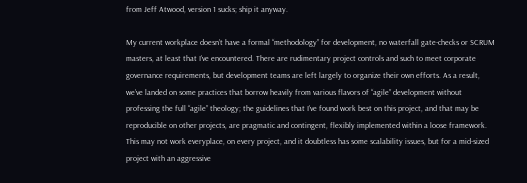from Jeff Atwood, version 1 sucks; ship it anyway.

My current workplace doesn’t have a formal “methodology” for development, no waterfall gate-checks or SCRUM masters, at least that I’ve encountered. There are rudimentary project controls and such to meet corporate governance requirements, but development teams are left largely to organize their own efforts. As a result, we’ve landed on some practices that borrow heavily from various flavors of “agile” development without professing the full “agile” theology; the guidelines that I’ve found work best on this project, and that may be reproducible on other projects, are pragmatic and contingent, flexibly implemented within a loose framework. This may not work everyplace, on every project, and it doubtless has some scalability issues, but for a mid-sized project with an aggressive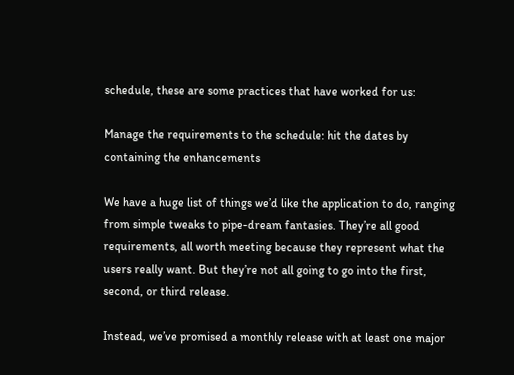schedule, these are some practices that have worked for us:

Manage the requirements to the schedule: hit the dates by containing the enhancements

We have a huge list of things we’d like the application to do, ranging from simple tweaks to pipe-dream fantasies. They’re all good requirements, all worth meeting because they represent what the users really want. But they’re not all going to go into the first, second, or third release.

Instead, we’ve promised a monthly release with at least one major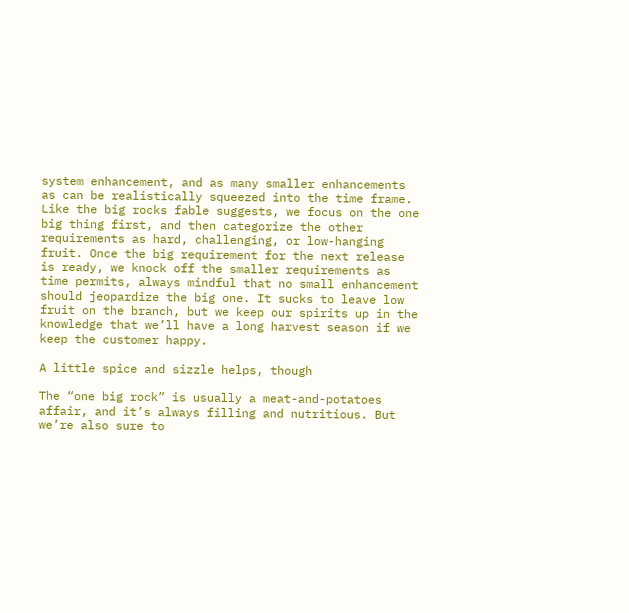system enhancement, and as many smaller enhancements as can be realistically squeezed into the time frame. Like the big rocks fable suggests, we focus on the one big thing first, and then categorize the other requirements as hard, challenging, or low-hanging fruit. Once the big requirement for the next release is ready, we knock off the smaller requirements as time permits, always mindful that no small enhancement should jeopardize the big one. It sucks to leave low fruit on the branch, but we keep our spirits up in the knowledge that we’ll have a long harvest season if we keep the customer happy.

A little spice and sizzle helps, though

The “one big rock” is usually a meat-and-potatoes affair, and it’s always filling and nutritious. But we’re also sure to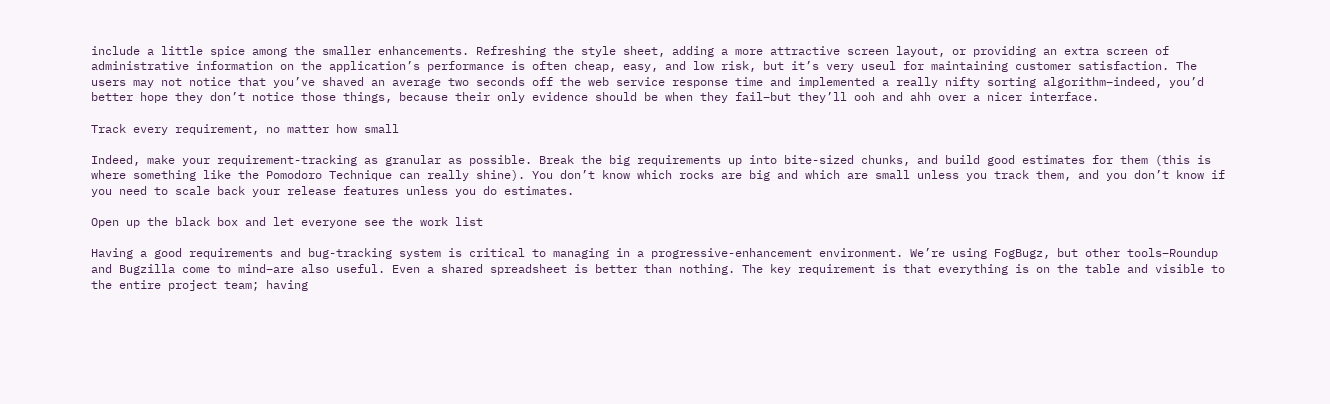include a little spice among the smaller enhancements. Refreshing the style sheet, adding a more attractive screen layout, or providing an extra screen of administrative information on the application’s performance is often cheap, easy, and low risk, but it’s very useul for maintaining customer satisfaction. The users may not notice that you’ve shaved an average two seconds off the web service response time and implemented a really nifty sorting algorithm–indeed, you’d better hope they don’t notice those things, because their only evidence should be when they fail–but they’ll ooh and ahh over a nicer interface.

Track every requirement, no matter how small

Indeed, make your requirement-tracking as granular as possible. Break the big requirements up into bite-sized chunks, and build good estimates for them (this is where something like the Pomodoro Technique can really shine). You don’t know which rocks are big and which are small unless you track them, and you don’t know if you need to scale back your release features unless you do estimates.

Open up the black box and let everyone see the work list

Having a good requirements and bug-tracking system is critical to managing in a progressive-enhancement environment. We’re using FogBugz, but other tools–Roundup and Bugzilla come to mind–are also useful. Even a shared spreadsheet is better than nothing. The key requirement is that everything is on the table and visible to the entire project team; having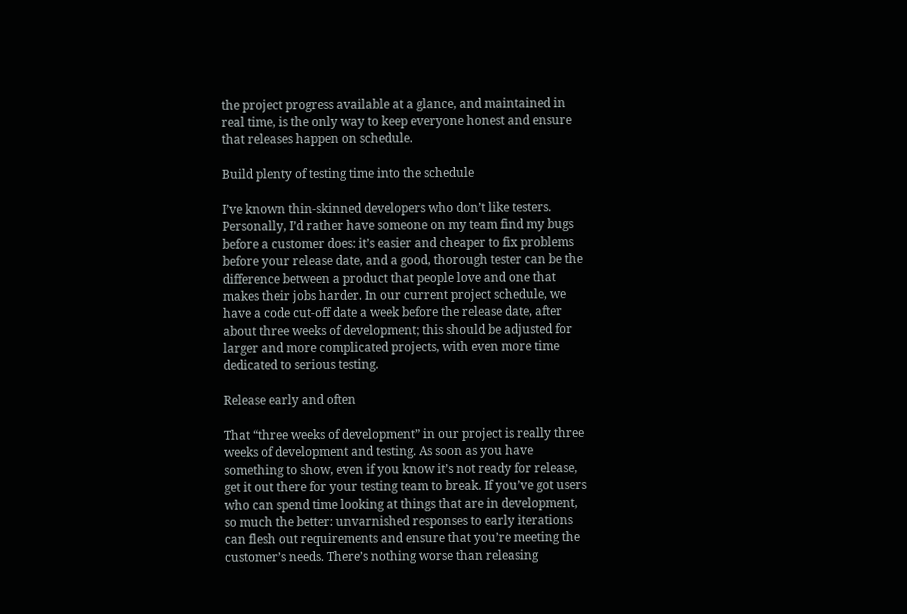the project progress available at a glance, and maintained in real time, is the only way to keep everyone honest and ensure that releases happen on schedule.

Build plenty of testing time into the schedule

I’ve known thin-skinned developers who don’t like testers. Personally, I’d rather have someone on my team find my bugs before a customer does: it’s easier and cheaper to fix problems before your release date, and a good, thorough tester can be the difference between a product that people love and one that makes their jobs harder. In our current project schedule, we have a code cut-off date a week before the release date, after about three weeks of development; this should be adjusted for larger and more complicated projects, with even more time dedicated to serious testing.

Release early and often

That “three weeks of development” in our project is really three weeks of development and testing. As soon as you have something to show, even if you know it’s not ready for release, get it out there for your testing team to break. If you’ve got users who can spend time looking at things that are in development, so much the better: unvarnished responses to early iterations can flesh out requirements and ensure that you’re meeting the customer’s needs. There’s nothing worse than releasing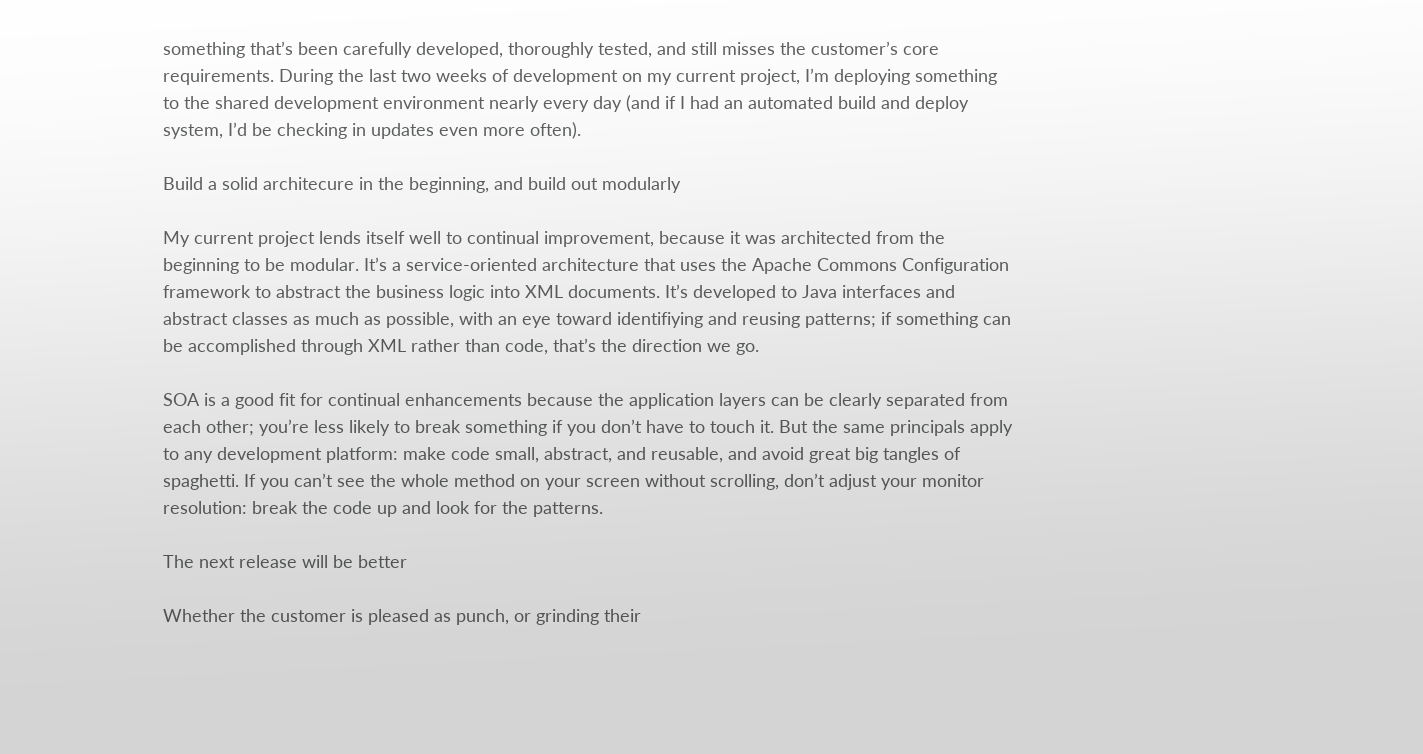something that’s been carefully developed, thoroughly tested, and still misses the customer’s core requirements. During the last two weeks of development on my current project, I’m deploying something to the shared development environment nearly every day (and if I had an automated build and deploy system, I’d be checking in updates even more often).

Build a solid architecure in the beginning, and build out modularly

My current project lends itself well to continual improvement, because it was architected from the beginning to be modular. It’s a service-oriented architecture that uses the Apache Commons Configuration framework to abstract the business logic into XML documents. It’s developed to Java interfaces and abstract classes as much as possible, with an eye toward identifiying and reusing patterns; if something can be accomplished through XML rather than code, that’s the direction we go.

SOA is a good fit for continual enhancements because the application layers can be clearly separated from each other; you’re less likely to break something if you don’t have to touch it. But the same principals apply to any development platform: make code small, abstract, and reusable, and avoid great big tangles of spaghetti. If you can’t see the whole method on your screen without scrolling, don’t adjust your monitor resolution: break the code up and look for the patterns.

The next release will be better

Whether the customer is pleased as punch, or grinding their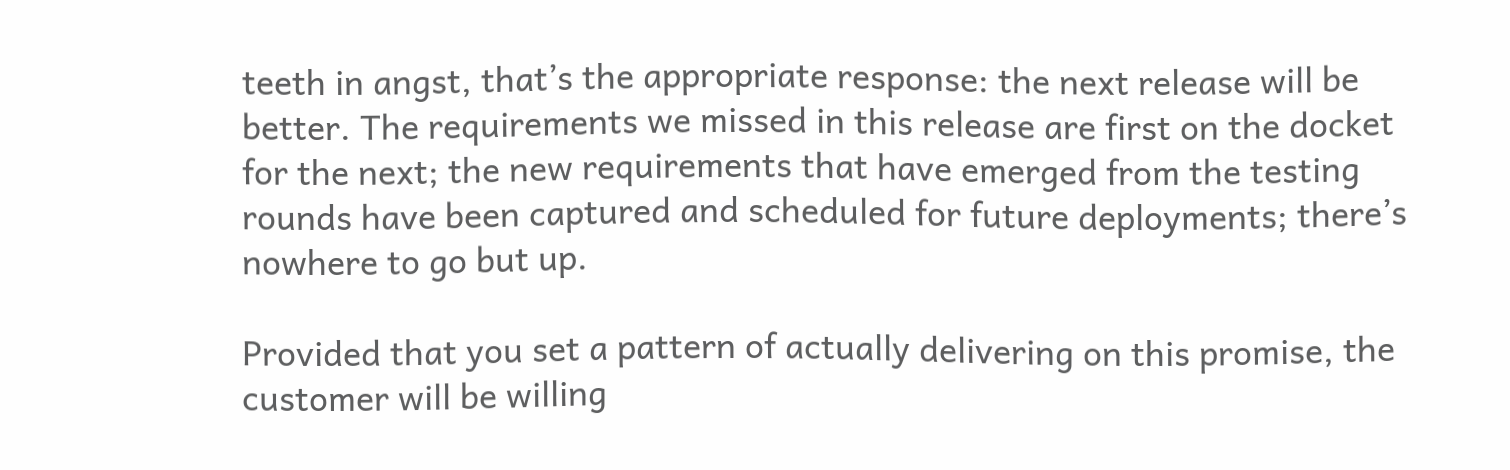teeth in angst, that’s the appropriate response: the next release will be better. The requirements we missed in this release are first on the docket for the next; the new requirements that have emerged from the testing rounds have been captured and scheduled for future deployments; there’s nowhere to go but up.

Provided that you set a pattern of actually delivering on this promise, the customer will be willing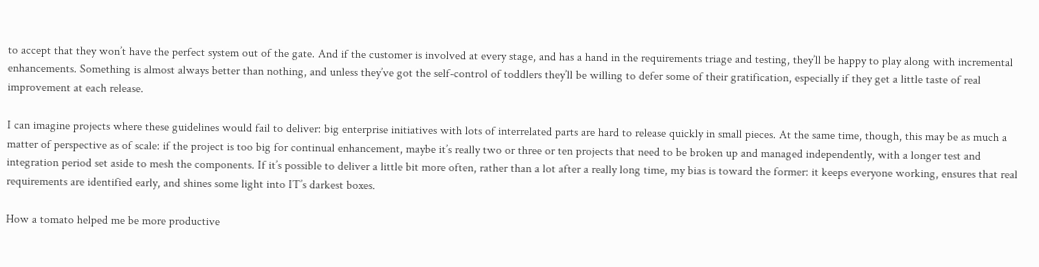to accept that they won’t have the perfect system out of the gate. And if the customer is involved at every stage, and has a hand in the requirements triage and testing, they’ll be happy to play along with incremental enhancements. Something is almost always better than nothing, and unless they’ve got the self-control of toddlers they’ll be willing to defer some of their gratification, especially if they get a little taste of real improvement at each release.

I can imagine projects where these guidelines would fail to deliver: big enterprise initiatives with lots of interrelated parts are hard to release quickly in small pieces. At the same time, though, this may be as much a matter of perspective as of scale: if the project is too big for continual enhancement, maybe it’s really two or three or ten projects that need to be broken up and managed independently, with a longer test and integration period set aside to mesh the components. If it’s possible to deliver a little bit more often, rather than a lot after a really long time, my bias is toward the former: it keeps everyone working, ensures that real requirements are identified early, and shines some light into IT’s darkest boxes.

How a tomato helped me be more productive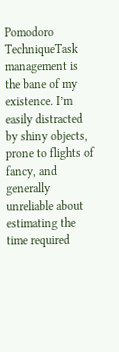Pomodoro TechniqueTask management is the bane of my existence. I’m easily distracted by shiny objects, prone to flights of fancy, and generally unreliable about estimating the time required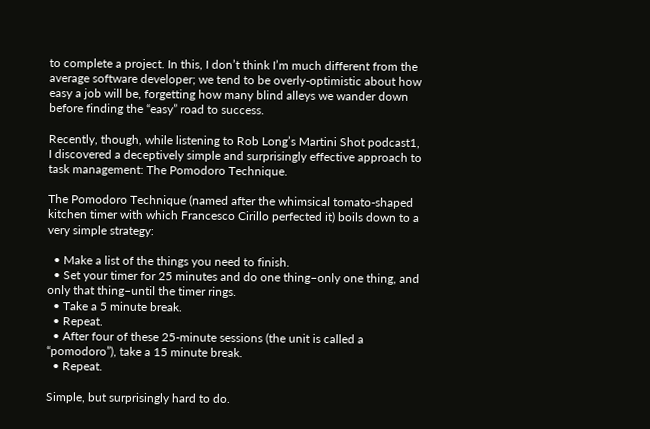to complete a project. In this, I don’t think I’m much different from the average software developer; we tend to be overly-optimistic about how easy a job will be, forgetting how many blind alleys we wander down before finding the “easy” road to success.

Recently, though, while listening to Rob Long’s Martini Shot podcast1, I discovered a deceptively simple and surprisingly effective approach to task management: The Pomodoro Technique.

The Pomodoro Technique (named after the whimsical tomato-shaped kitchen timer with which Francesco Cirillo perfected it) boils down to a very simple strategy:

  • Make a list of the things you need to finish.
  • Set your timer for 25 minutes and do one thing–only one thing, and only that thing–until the timer rings.
  • Take a 5 minute break.
  • Repeat.
  • After four of these 25-minute sessions (the unit is called a “pomodoro”), take a 15 minute break.
  • Repeat.

Simple, but surprisingly hard to do.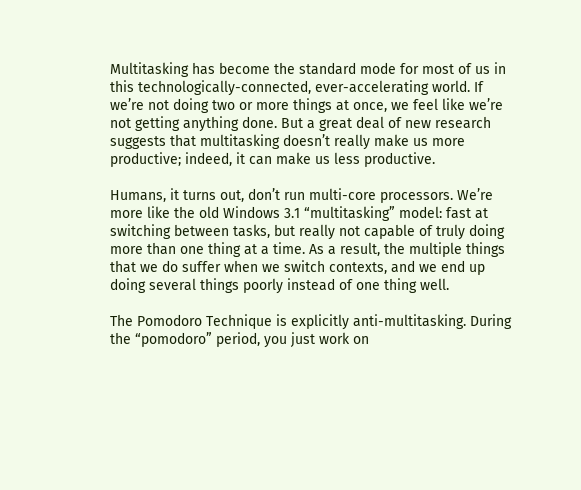Multitasking has become the standard mode for most of us in this technologically-connected, ever-accelerating world. If we’re not doing two or more things at once, we feel like we’re not getting anything done. But a great deal of new research suggests that multitasking doesn’t really make us more productive; indeed, it can make us less productive.

Humans, it turns out, don’t run multi-core processors. We’re more like the old Windows 3.1 “multitasking” model: fast at switching between tasks, but really not capable of truly doing more than one thing at a time. As a result, the multiple things that we do suffer when we switch contexts, and we end up doing several things poorly instead of one thing well.

The Pomodoro Technique is explicitly anti-multitasking. During the “pomodoro” period, you just work on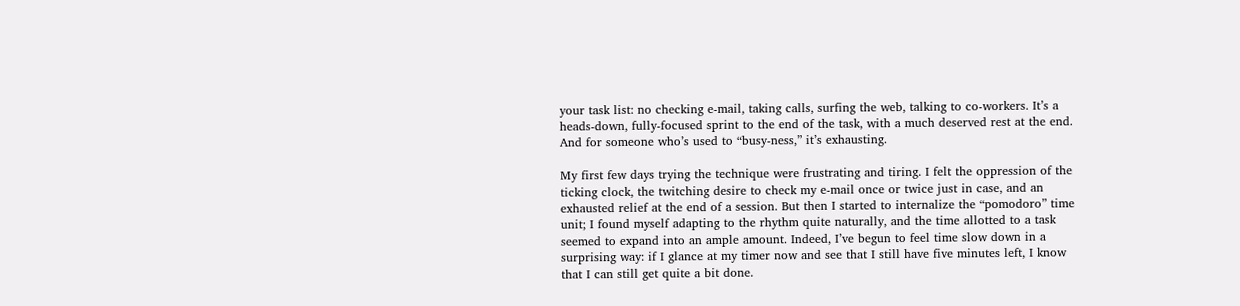your task list: no checking e-mail, taking calls, surfing the web, talking to co-workers. It’s a heads-down, fully-focused sprint to the end of the task, with a much deserved rest at the end. And for someone who’s used to “busy-ness,” it’s exhausting.

My first few days trying the technique were frustrating and tiring. I felt the oppression of the ticking clock, the twitching desire to check my e-mail once or twice just in case, and an exhausted relief at the end of a session. But then I started to internalize the “pomodoro” time unit; I found myself adapting to the rhythm quite naturally, and the time allotted to a task seemed to expand into an ample amount. Indeed, I’ve begun to feel time slow down in a surprising way: if I glance at my timer now and see that I still have five minutes left, I know that I can still get quite a bit done.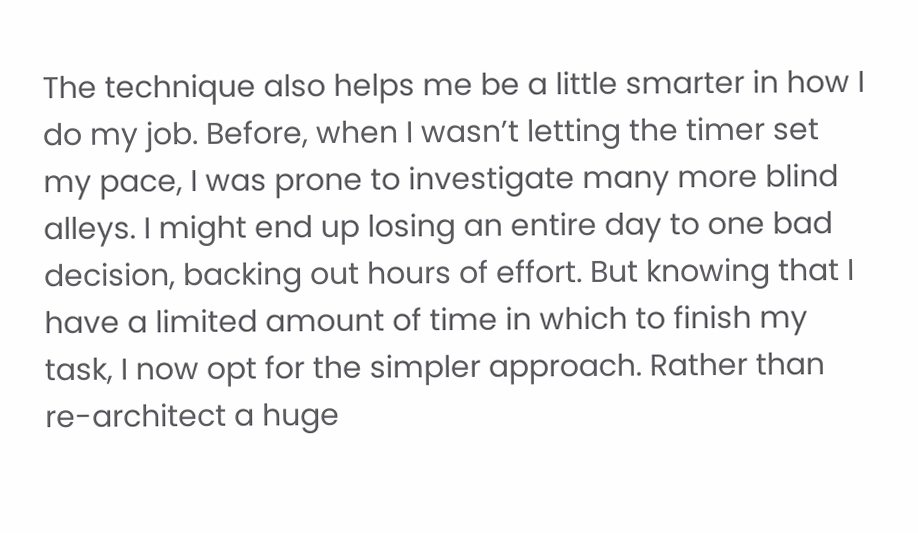The technique also helps me be a little smarter in how I do my job. Before, when I wasn’t letting the timer set my pace, I was prone to investigate many more blind alleys. I might end up losing an entire day to one bad decision, backing out hours of effort. But knowing that I have a limited amount of time in which to finish my task, I now opt for the simpler approach. Rather than re-architect a huge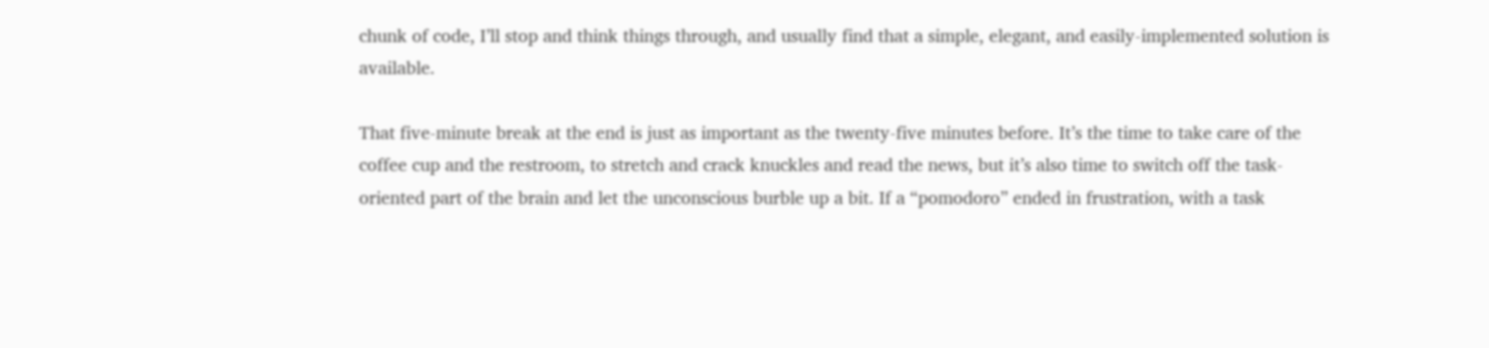chunk of code, I’ll stop and think things through, and usually find that a simple, elegant, and easily-implemented solution is available.

That five-minute break at the end is just as important as the twenty-five minutes before. It’s the time to take care of the coffee cup and the restroom, to stretch and crack knuckles and read the news, but it’s also time to switch off the task-oriented part of the brain and let the unconscious burble up a bit. If a “pomodoro” ended in frustration, with a task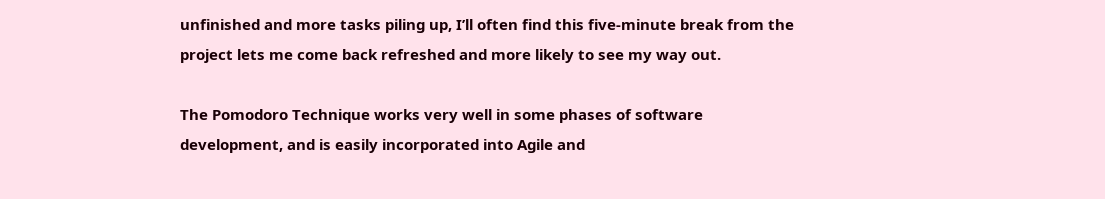unfinished and more tasks piling up, I’ll often find this five-minute break from the project lets me come back refreshed and more likely to see my way out.

The Pomodoro Technique works very well in some phases of software development, and is easily incorporated into Agile and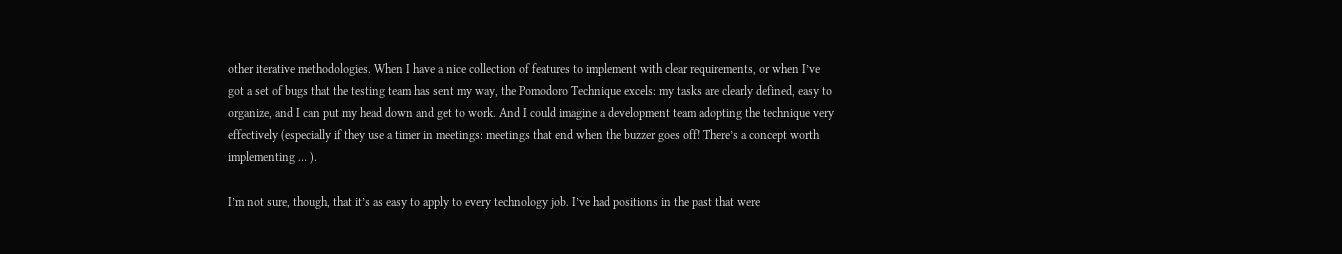other iterative methodologies. When I have a nice collection of features to implement with clear requirements, or when I’ve got a set of bugs that the testing team has sent my way, the Pomodoro Technique excels: my tasks are clearly defined, easy to organize, and I can put my head down and get to work. And I could imagine a development team adopting the technique very effectively (especially if they use a timer in meetings: meetings that end when the buzzer goes off! There’s a concept worth implementing … ).

I’m not sure, though, that it’s as easy to apply to every technology job. I’ve had positions in the past that were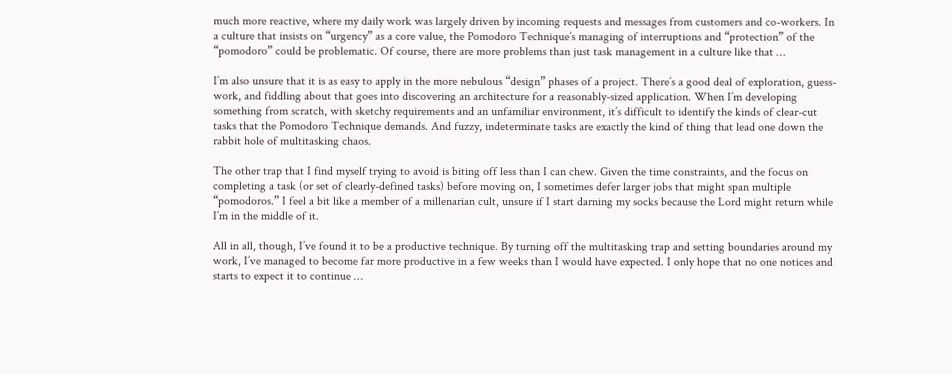much more reactive, where my daily work was largely driven by incoming requests and messages from customers and co-workers. In a culture that insists on “urgency” as a core value, the Pomodoro Technique’s managing of interruptions and “protection” of the “pomodoro” could be problematic. Of course, there are more problems than just task management in a culture like that …

I’m also unsure that it is as easy to apply in the more nebulous “design” phases of a project. There’s a good deal of exploration, guess-work, and fiddling about that goes into discovering an architecture for a reasonably-sized application. When I’m developing something from scratch, with sketchy requirements and an unfamiliar environment, it’s difficult to identify the kinds of clear-cut tasks that the Pomodoro Technique demands. And fuzzy, indeterminate tasks are exactly the kind of thing that lead one down the rabbit hole of multitasking chaos.

The other trap that I find myself trying to avoid is biting off less than I can chew. Given the time constraints, and the focus on completing a task (or set of clearly-defined tasks) before moving on, I sometimes defer larger jobs that might span multiple “pomodoros.” I feel a bit like a member of a millenarian cult, unsure if I start darning my socks because the Lord might return while I’m in the middle of it.

All in all, though, I’ve found it to be a productive technique. By turning off the multitasking trap and setting boundaries around my work, I’ve managed to become far more productive in a few weeks than I would have expected. I only hope that no one notices and starts to expect it to continue …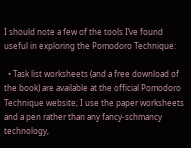I should note a few of the tools I’ve found useful in exploring the Pomodoro Technique:

  • Task list worksheets (and a free download of the book) are available at the official Pomodoro Technique website; I use the paper worksheets and a pen rather than any fancy-schmancy technology,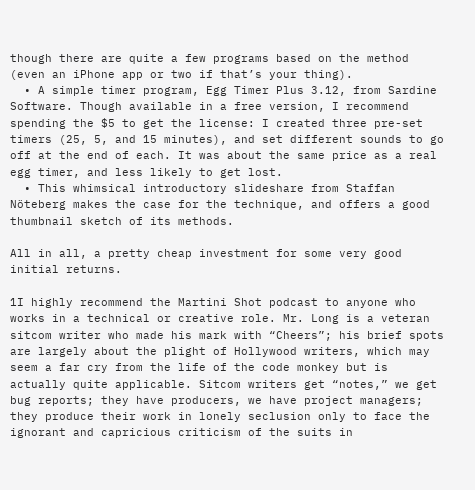though there are quite a few programs based on the method (even an iPhone app or two if that’s your thing).
  • A simple timer program, Egg Timer Plus 3.12, from Sardine Software. Though available in a free version, I recommend spending the $5 to get the license: I created three pre-set timers (25, 5, and 15 minutes), and set different sounds to go off at the end of each. It was about the same price as a real egg timer, and less likely to get lost.
  • This whimsical introductory slideshare from Staffan Nöteberg makes the case for the technique, and offers a good thumbnail sketch of its methods.

All in all, a pretty cheap investment for some very good initial returns.

1I highly recommend the Martini Shot podcast to anyone who works in a technical or creative role. Mr. Long is a veteran sitcom writer who made his mark with “Cheers”; his brief spots are largely about the plight of Hollywood writers, which may seem a far cry from the life of the code monkey but is actually quite applicable. Sitcom writers get “notes,” we get bug reports; they have producers, we have project managers; they produce their work in lonely seclusion only to face the ignorant and capricious criticism of the suits in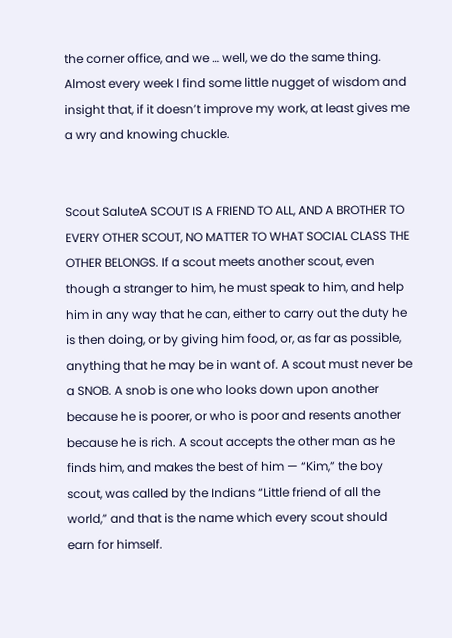the corner office, and we … well, we do the same thing. Almost every week I find some little nugget of wisdom and insight that, if it doesn’t improve my work, at least gives me a wry and knowing chuckle.


Scout SaluteA SCOUT IS A FRIEND TO ALL, AND A BROTHER TO EVERY OTHER SCOUT, NO MATTER TO WHAT SOCIAL CLASS THE OTHER BELONGS. If a scout meets another scout, even though a stranger to him, he must speak to him, and help him in any way that he can, either to carry out the duty he is then doing, or by giving him food, or, as far as possible, anything that he may be in want of. A scout must never be a SNOB. A snob is one who looks down upon another because he is poorer, or who is poor and resents another because he is rich. A scout accepts the other man as he finds him, and makes the best of him — “Kim,” the boy scout, was called by the Indians “Little friend of all the world,” and that is the name which every scout should earn for himself.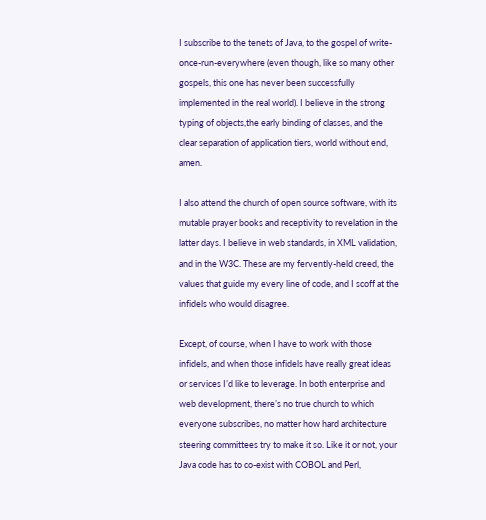I subscribe to the tenets of Java, to the gospel of write-once-run-everywhere (even though, like so many other gospels, this one has never been successfully implemented in the real world). I believe in the strong typing of objects,the early binding of classes, and the clear separation of application tiers, world without end, amen.

I also attend the church of open source software, with its mutable prayer books and receptivity to revelation in the latter days. I believe in web standards, in XML validation, and in the W3C. These are my fervently-held creed, the values that guide my every line of code, and I scoff at the infidels who would disagree.

Except, of course, when I have to work with those infidels, and when those infidels have really great ideas or services I’d like to leverage. In both enterprise and web development, there’s no true church to which everyone subscribes, no matter how hard architecture steering committees try to make it so. Like it or not, your Java code has to co-exist with COBOL and Perl,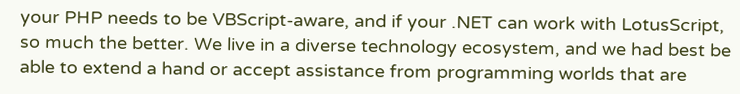your PHP needs to be VBScript-aware, and if your .NET can work with LotusScript, so much the better. We live in a diverse technology ecosystem, and we had best be able to extend a hand or accept assistance from programming worlds that are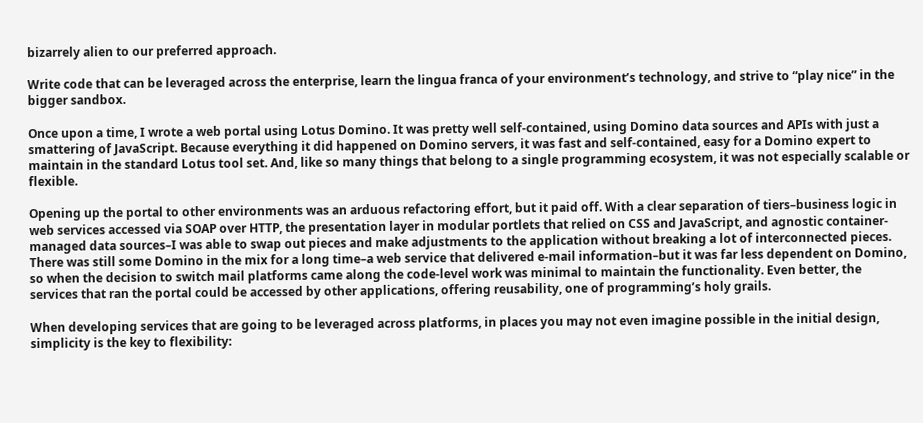bizarrely alien to our preferred approach.

Write code that can be leveraged across the enterprise, learn the lingua franca of your environment’s technology, and strive to “play nice” in the bigger sandbox.

Once upon a time, I wrote a web portal using Lotus Domino. It was pretty well self-contained, using Domino data sources and APIs with just a smattering of JavaScript. Because everything it did happened on Domino servers, it was fast and self-contained, easy for a Domino expert to maintain in the standard Lotus tool set. And, like so many things that belong to a single programming ecosystem, it was not especially scalable or flexible.

Opening up the portal to other environments was an arduous refactoring effort, but it paid off. With a clear separation of tiers–business logic in web services accessed via SOAP over HTTP, the presentation layer in modular portlets that relied on CSS and JavaScript, and agnostic container-managed data sources–I was able to swap out pieces and make adjustments to the application without breaking a lot of interconnected pieces. There was still some Domino in the mix for a long time–a web service that delivered e-mail information–but it was far less dependent on Domino, so when the decision to switch mail platforms came along the code-level work was minimal to maintain the functionality. Even better, the services that ran the portal could be accessed by other applications, offering reusability, one of programming’s holy grails.

When developing services that are going to be leveraged across platforms, in places you may not even imagine possible in the initial design, simplicity is the key to flexibility: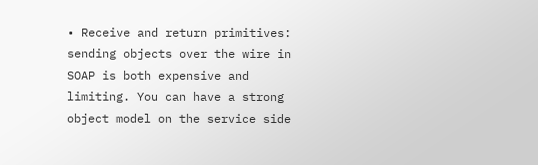• Receive and return primitives: sending objects over the wire in SOAP is both expensive and limiting. You can have a strong object model on the service side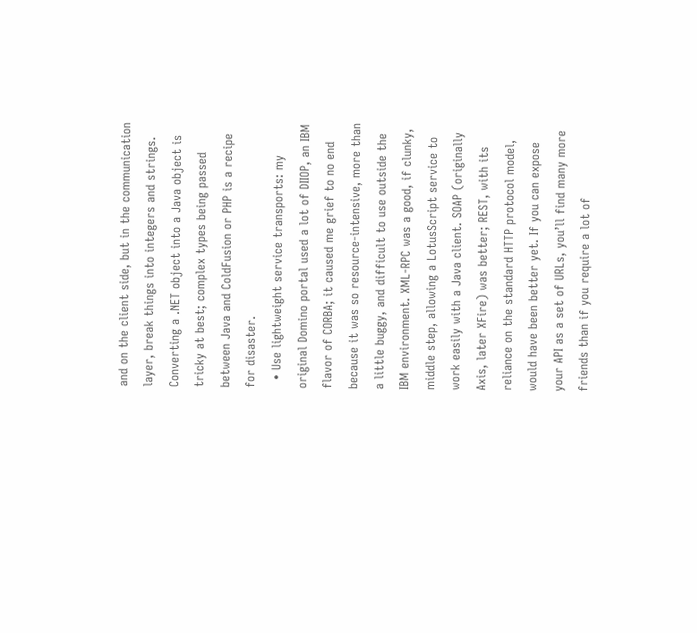and on the client side, but in the communication layer, break things into integers and strings. Converting a .NET object into a Java object is tricky at best; complex types being passed between Java and ColdFusion or PHP is a recipe for disaster.
  • Use lightweight service transports: my original Domino portal used a lot of DIIOP, an IBM flavor of CORBA; it caused me grief to no end because it was so resource-intensive, more than a little buggy, and difficult to use outside the IBM environment. XML-RPC was a good, if clunky, middle step, allowing a LotusScript service to work easily with a Java client. SOAP (originally Axis, later XFire) was better; REST, with its reliance on the standard HTTP protocol model, would have been better yet. If you can expose your API as a set of URLs, you’ll find many more friends than if you require a lot of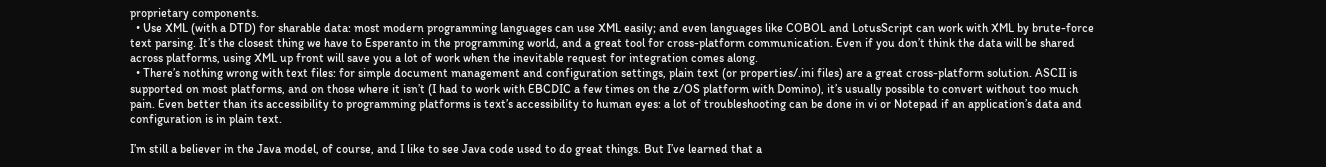proprietary components.
  • Use XML (with a DTD) for sharable data: most modern programming languages can use XML easily; and even languages like COBOL and LotusScript can work with XML by brute-force text parsing. It’s the closest thing we have to Esperanto in the programming world, and a great tool for cross-platform communication. Even if you don’t think the data will be shared across platforms, using XML up front will save you a lot of work when the inevitable request for integration comes along.
  • There’s nothing wrong with text files: for simple document management and configuration settings, plain text (or properties/.ini files) are a great cross-platform solution. ASCII is supported on most platforms, and on those where it isn’t (I had to work with EBCDIC a few times on the z/OS platform with Domino), it’s usually possible to convert without too much pain. Even better than its accessibility to programming platforms is text’s accessibility to human eyes: a lot of troubleshooting can be done in vi or Notepad if an application’s data and configuration is in plain text.

I’m still a believer in the Java model, of course, and I like to see Java code used to do great things. But I’ve learned that a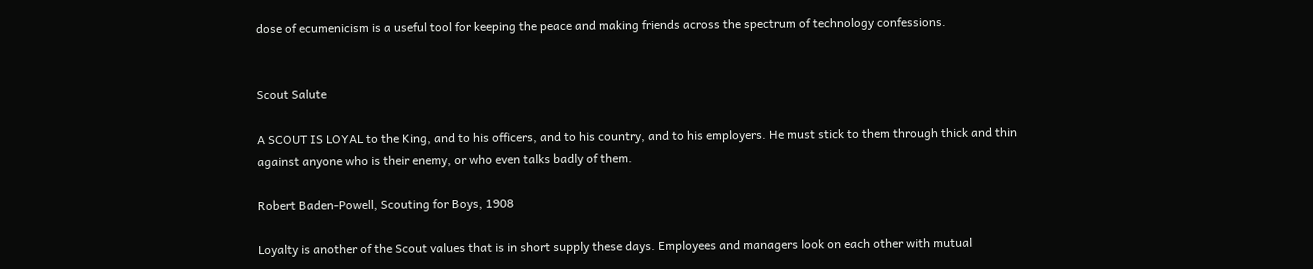dose of ecumenicism is a useful tool for keeping the peace and making friends across the spectrum of technology confessions.


Scout Salute

A SCOUT IS LOYAL to the King, and to his officers, and to his country, and to his employers. He must stick to them through thick and thin against anyone who is their enemy, or who even talks badly of them.

Robert Baden-Powell, Scouting for Boys, 1908

Loyalty is another of the Scout values that is in short supply these days. Employees and managers look on each other with mutual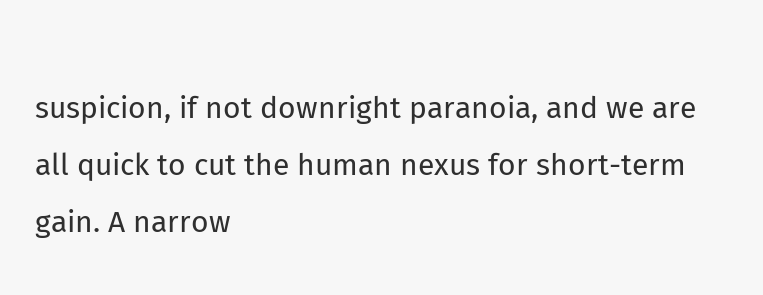suspicion, if not downright paranoia, and we are all quick to cut the human nexus for short-term gain. A narrow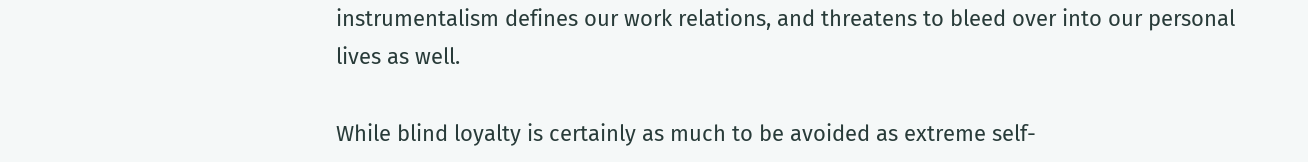instrumentalism defines our work relations, and threatens to bleed over into our personal lives as well.

While blind loyalty is certainly as much to be avoided as extreme self-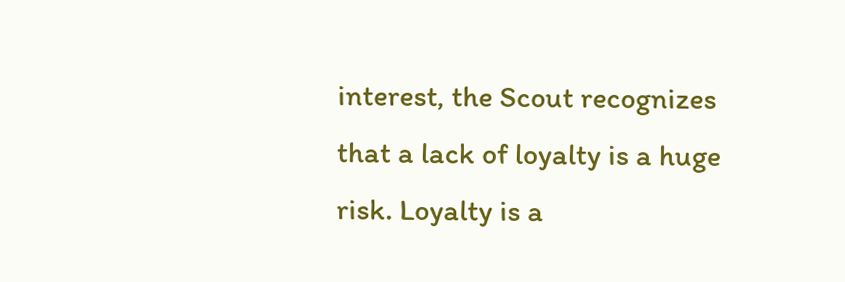interest, the Scout recognizes that a lack of loyalty is a huge risk. Loyalty is a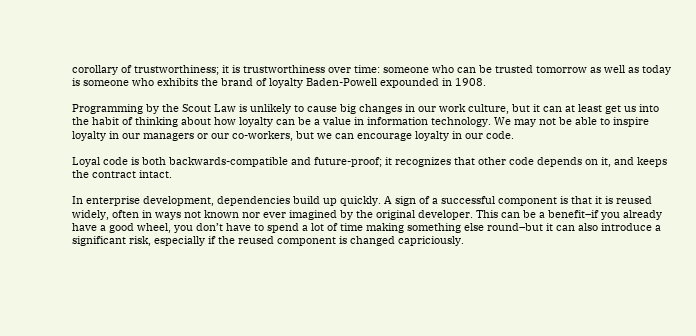corollary of trustworthiness; it is trustworthiness over time: someone who can be trusted tomorrow as well as today is someone who exhibits the brand of loyalty Baden-Powell expounded in 1908.

Programming by the Scout Law is unlikely to cause big changes in our work culture, but it can at least get us into the habit of thinking about how loyalty can be a value in information technology. We may not be able to inspire loyalty in our managers or our co-workers, but we can encourage loyalty in our code.

Loyal code is both backwards-compatible and future-proof; it recognizes that other code depends on it, and keeps the contract intact.

In enterprise development, dependencies build up quickly. A sign of a successful component is that it is reused widely, often in ways not known nor ever imagined by the original developer. This can be a benefit–if you already have a good wheel, you don’t have to spend a lot of time making something else round–but it can also introduce a significant risk, especially if the reused component is changed capriciously.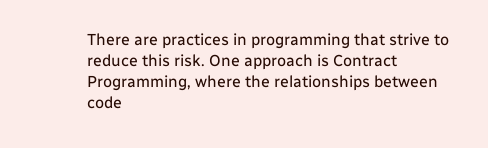There are practices in programming that strive to reduce this risk. One approach is Contract Programming, where the relationships between code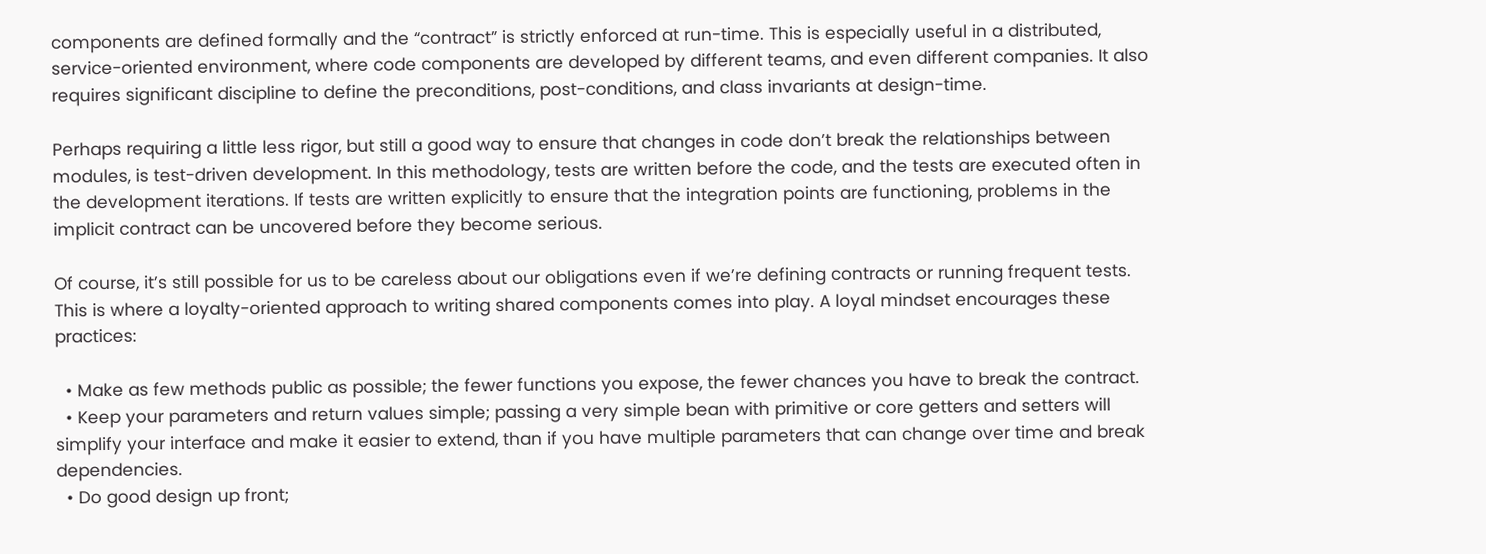components are defined formally and the “contract” is strictly enforced at run-time. This is especially useful in a distributed, service-oriented environment, where code components are developed by different teams, and even different companies. It also requires significant discipline to define the preconditions, post-conditions, and class invariants at design-time.

Perhaps requiring a little less rigor, but still a good way to ensure that changes in code don’t break the relationships between modules, is test-driven development. In this methodology, tests are written before the code, and the tests are executed often in the development iterations. If tests are written explicitly to ensure that the integration points are functioning, problems in the implicit contract can be uncovered before they become serious.

Of course, it’s still possible for us to be careless about our obligations even if we’re defining contracts or running frequent tests. This is where a loyalty-oriented approach to writing shared components comes into play. A loyal mindset encourages these practices:

  • Make as few methods public as possible; the fewer functions you expose, the fewer chances you have to break the contract.
  • Keep your parameters and return values simple; passing a very simple bean with primitive or core getters and setters will simplify your interface and make it easier to extend, than if you have multiple parameters that can change over time and break dependencies.
  • Do good design up front;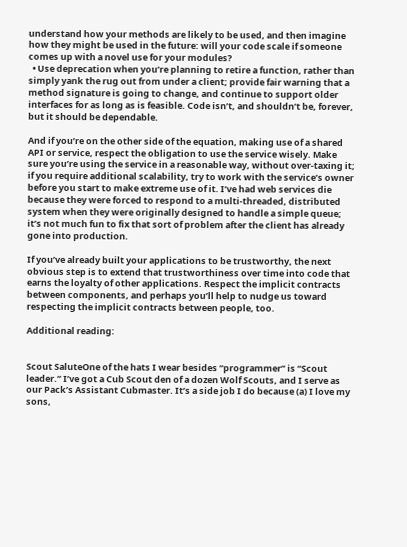understand how your methods are likely to be used, and then imagine how they might be used in the future: will your code scale if someone comes up with a novel use for your modules?
  • Use deprecation when you’re planning to retire a function, rather than simply yank the rug out from under a client; provide fair warning that a method signature is going to change, and continue to support older interfaces for as long as is feasible. Code isn’t, and shouldn’t be, forever, but it should be dependable.

And if you’re on the other side of the equation, making use of a shared API or service, respect the obligation to use the service wisely. Make sure you’re using the service in a reasonable way, without over-taxing it; if you require additional scalability, try to work with the service’s owner before you start to make extreme use of it. I’ve had web services die because they were forced to respond to a multi-threaded, distributed system when they were originally designed to handle a simple queue; it’s not much fun to fix that sort of problem after the client has already gone into production.

If you’ve already built your applications to be trustworthy, the next obvious step is to extend that trustworthiness over time into code that earns the loyalty of other applications. Respect the implicit contracts between components, and perhaps you’ll help to nudge us toward respecting the implicit contracts between people, too.

Additional reading:


Scout SaluteOne of the hats I wear besides “programmer” is “Scout leader.” I’ve got a Cub Scout den of a dozen Wolf Scouts, and I serve as our Pack’s Assistant Cubmaster. It’s a side job I do because (a) I love my sons,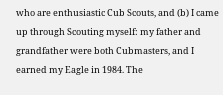who are enthusiastic Cub Scouts, and (b) I came up through Scouting myself: my father and grandfather were both Cubmasters, and I earned my Eagle in 1984. The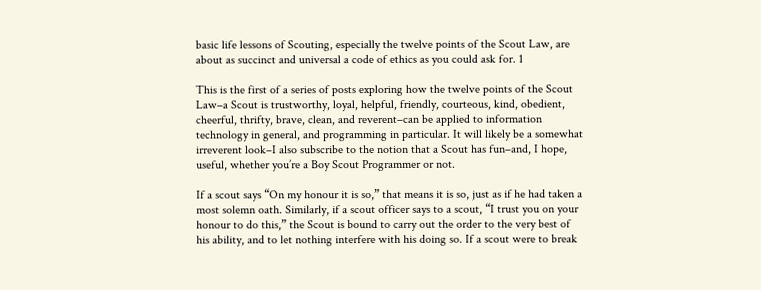basic life lessons of Scouting, especially the twelve points of the Scout Law, are about as succinct and universal a code of ethics as you could ask for. 1

This is the first of a series of posts exploring how the twelve points of the Scout Law–a Scout is trustworthy, loyal, helpful, friendly, courteous, kind, obedient, cheerful, thrifty, brave, clean, and reverent–can be applied to information technology in general, and programming in particular. It will likely be a somewhat irreverent look–I also subscribe to the notion that a Scout has fun–and, I hope, useful, whether you’re a Boy Scout Programmer or not.

If a scout says “On my honour it is so,” that means it is so, just as if he had taken a most solemn oath. Similarly, if a scout officer says to a scout, “I trust you on your honour to do this,” the Scout is bound to carry out the order to the very best of his ability, and to let nothing interfere with his doing so. If a scout were to break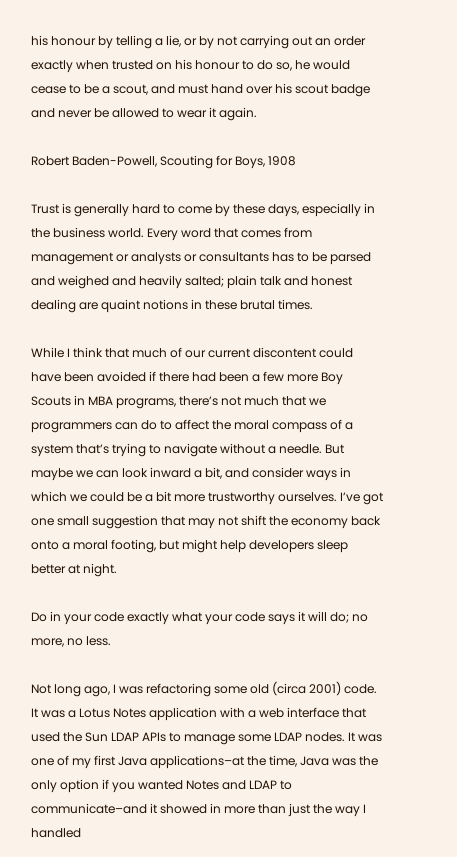his honour by telling a lie, or by not carrying out an order exactly when trusted on his honour to do so, he would cease to be a scout, and must hand over his scout badge and never be allowed to wear it again.

Robert Baden-Powell, Scouting for Boys, 1908

Trust is generally hard to come by these days, especially in the business world. Every word that comes from management or analysts or consultants has to be parsed and weighed and heavily salted; plain talk and honest dealing are quaint notions in these brutal times.

While I think that much of our current discontent could have been avoided if there had been a few more Boy Scouts in MBA programs, there’s not much that we programmers can do to affect the moral compass of a system that’s trying to navigate without a needle. But maybe we can look inward a bit, and consider ways in which we could be a bit more trustworthy ourselves. I’ve got one small suggestion that may not shift the economy back onto a moral footing, but might help developers sleep better at night.

Do in your code exactly what your code says it will do; no more, no less.

Not long ago, I was refactoring some old (circa 2001) code. It was a Lotus Notes application with a web interface that used the Sun LDAP APIs to manage some LDAP nodes. It was one of my first Java applications–at the time, Java was the only option if you wanted Notes and LDAP to communicate–and it showed in more than just the way I handled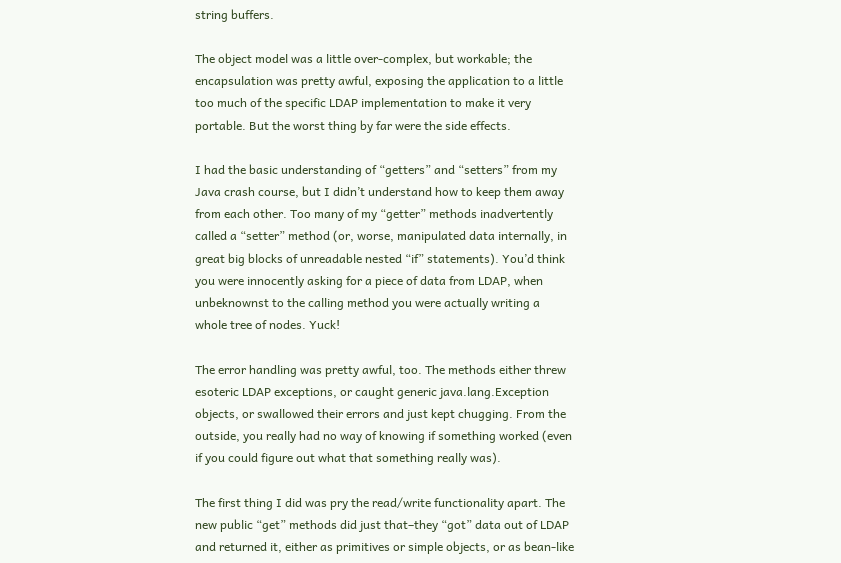string buffers.

The object model was a little over-complex, but workable; the encapsulation was pretty awful, exposing the application to a little too much of the specific LDAP implementation to make it very portable. But the worst thing by far were the side effects.

I had the basic understanding of “getters” and “setters” from my Java crash course, but I didn’t understand how to keep them away from each other. Too many of my “getter” methods inadvertently called a “setter” method (or, worse, manipulated data internally, in great big blocks of unreadable nested “if” statements). You’d think you were innocently asking for a piece of data from LDAP, when unbeknownst to the calling method you were actually writing a whole tree of nodes. Yuck!

The error handling was pretty awful, too. The methods either threw esoteric LDAP exceptions, or caught generic java.lang.Exception objects, or swallowed their errors and just kept chugging. From the outside, you really had no way of knowing if something worked (even if you could figure out what that something really was).

The first thing I did was pry the read/write functionality apart. The new public “get” methods did just that–they “got” data out of LDAP and returned it, either as primitives or simple objects, or as bean-like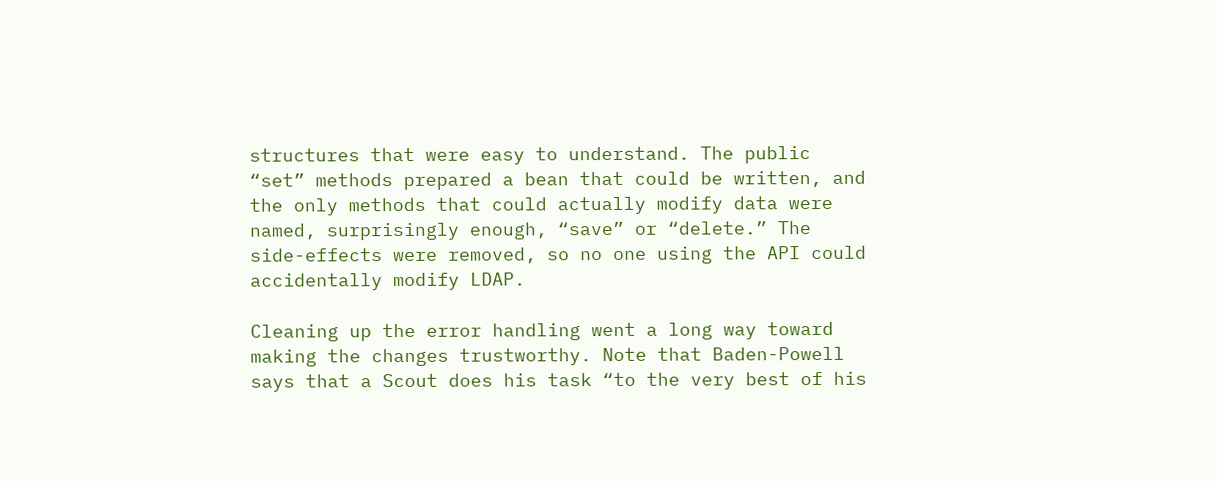structures that were easy to understand. The public “set” methods prepared a bean that could be written, and the only methods that could actually modify data were named, surprisingly enough, “save” or “delete.” The side-effects were removed, so no one using the API could accidentally modify LDAP.

Cleaning up the error handling went a long way toward making the changes trustworthy. Note that Baden-Powell says that a Scout does his task “to the very best of his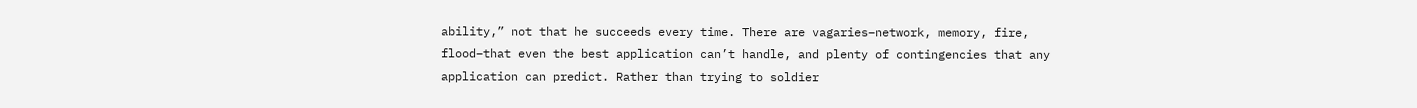ability,” not that he succeeds every time. There are vagaries–network, memory, fire, flood–that even the best application can’t handle, and plenty of contingencies that any application can predict. Rather than trying to soldier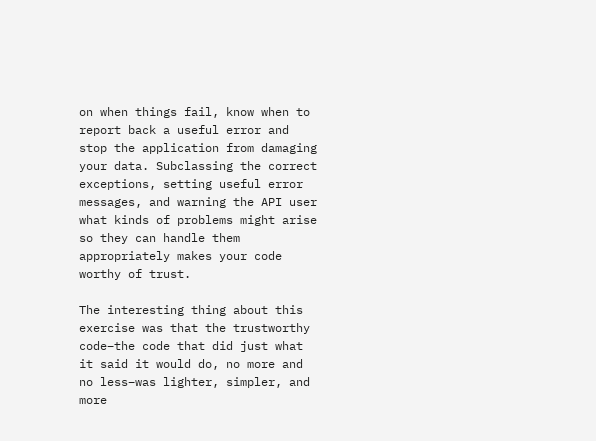on when things fail, know when to report back a useful error and stop the application from damaging your data. Subclassing the correct exceptions, setting useful error messages, and warning the API user what kinds of problems might arise so they can handle them appropriately makes your code worthy of trust.

The interesting thing about this exercise was that the trustworthy code–the code that did just what it said it would do, no more and no less–was lighter, simpler, and more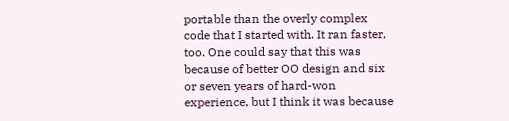portable than the overly complex code that I started with. It ran faster, too. One could say that this was because of better OO design and six or seven years of hard-won experience, but I think it was because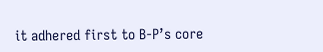it adhered first to B-P’s core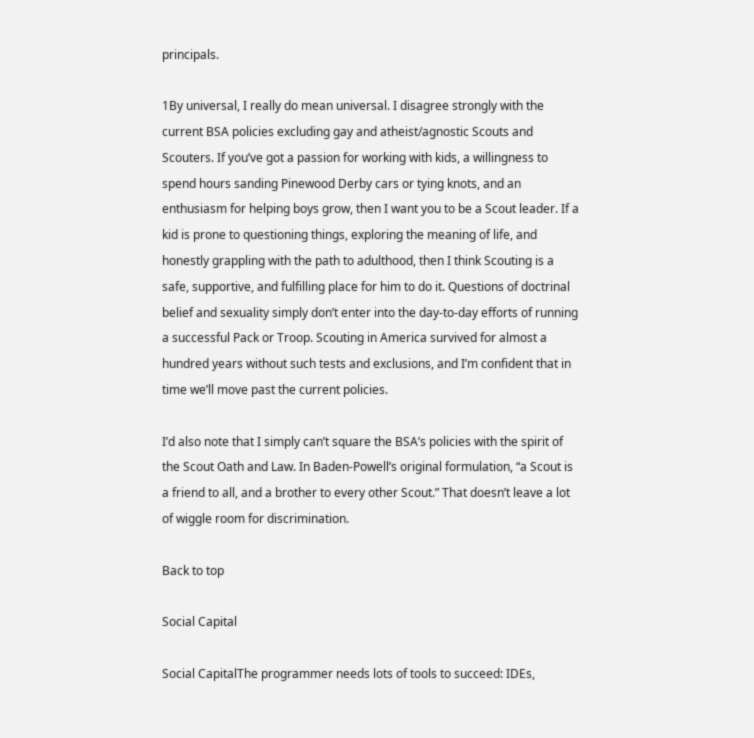principals.

1By universal, I really do mean universal. I disagree strongly with the current BSA policies excluding gay and atheist/agnostic Scouts and Scouters. If you’ve got a passion for working with kids, a willingness to spend hours sanding Pinewood Derby cars or tying knots, and an enthusiasm for helping boys grow, then I want you to be a Scout leader. If a kid is prone to questioning things, exploring the meaning of life, and honestly grappling with the path to adulthood, then I think Scouting is a safe, supportive, and fulfilling place for him to do it. Questions of doctrinal belief and sexuality simply don’t enter into the day-to-day efforts of running a successful Pack or Troop. Scouting in America survived for almost a hundred years without such tests and exclusions, and I’m confident that in time we’ll move past the current policies.

I’d also note that I simply can’t square the BSA’s policies with the spirit of the Scout Oath and Law. In Baden-Powell’s original formulation, “a Scout is a friend to all, and a brother to every other Scout.” That doesn’t leave a lot of wiggle room for discrimination.

Back to top

Social Capital

Social CapitalThe programmer needs lots of tools to succeed: IDEs,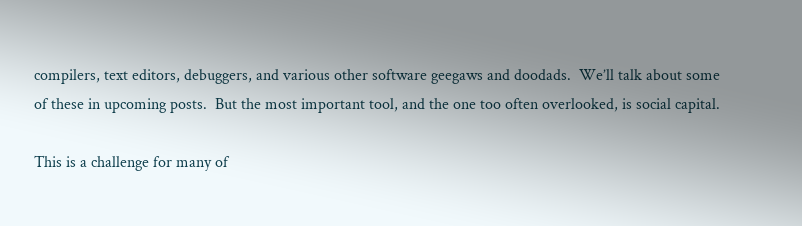compilers, text editors, debuggers, and various other software geegaws and doodads.  We’ll talk about some of these in upcoming posts.  But the most important tool, and the one too often overlooked, is social capital.

This is a challenge for many of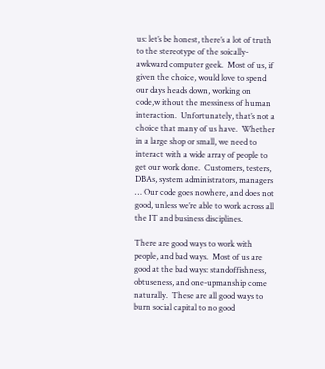us: let’s be honest, there’s a lot of truth to the stereotype of the soically-awkward computer geek.  Most of us, if given the choice, would love to spend our days heads down, working on code,w ithout the messiness of human interaction.  Unfortunately, that’s not a choice that many of us have.  Whether in a large shop or small, we need to interact with a wide array of people to get our work done.  Customers, testers, DBAs, system administrators, managers … Our code goes nowhere, and does not good, unless we’re able to work across all the IT and business disciplines.

There are good ways to work with people, and bad ways.  Most of us are good at the bad ways: standoffishness, obtuseness, and one-upmanship come naturally.  These are all good ways to burn social capital to no good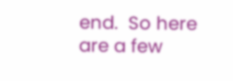end.  So here are a few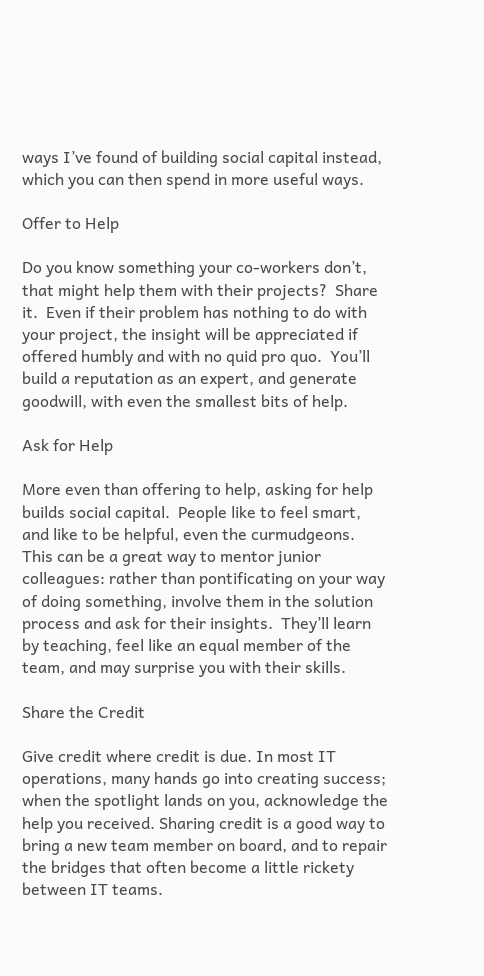ways I’ve found of building social capital instead, which you can then spend in more useful ways.

Offer to Help

Do you know something your co-workers don’t, that might help them with their projects?  Share it.  Even if their problem has nothing to do with your project, the insight will be appreciated if offered humbly and with no quid pro quo.  You’ll build a reputation as an expert, and generate goodwill, with even the smallest bits of help.

Ask for Help

More even than offering to help, asking for help builds social capital.  People like to feel smart, and like to be helpful, even the curmudgeons.  This can be a great way to mentor junior colleagues: rather than pontificating on your way of doing something, involve them in the solution process and ask for their insights.  They’ll learn by teaching, feel like an equal member of the team, and may surprise you with their skills.

Share the Credit

Give credit where credit is due. In most IT operations, many hands go into creating success; when the spotlight lands on you, acknowledge the help you received. Sharing credit is a good way to bring a new team member on board, and to repair the bridges that often become a little rickety between IT teams.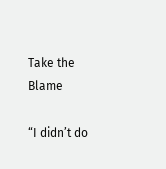Take the Blame

“I didn’t do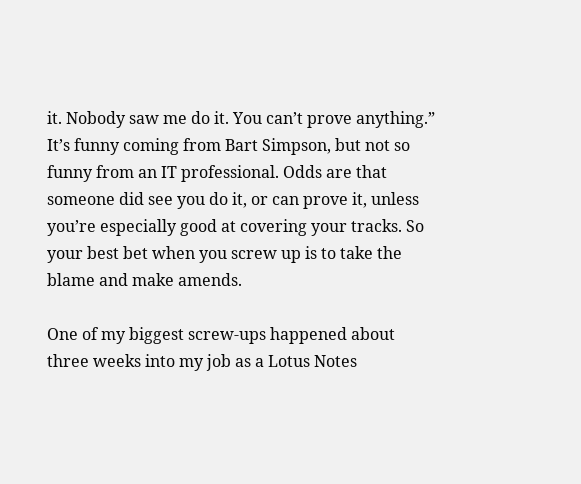it. Nobody saw me do it. You can’t prove anything.” It’s funny coming from Bart Simpson, but not so funny from an IT professional. Odds are that someone did see you do it, or can prove it, unless you’re especially good at covering your tracks. So your best bet when you screw up is to take the blame and make amends.

One of my biggest screw-ups happened about three weeks into my job as a Lotus Notes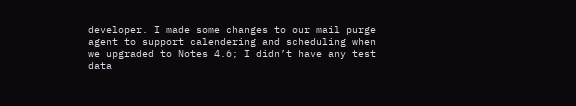developer. I made some changes to our mail purge agent to support calendering and scheduling when we upgraded to Notes 4.6; I didn’t have any test data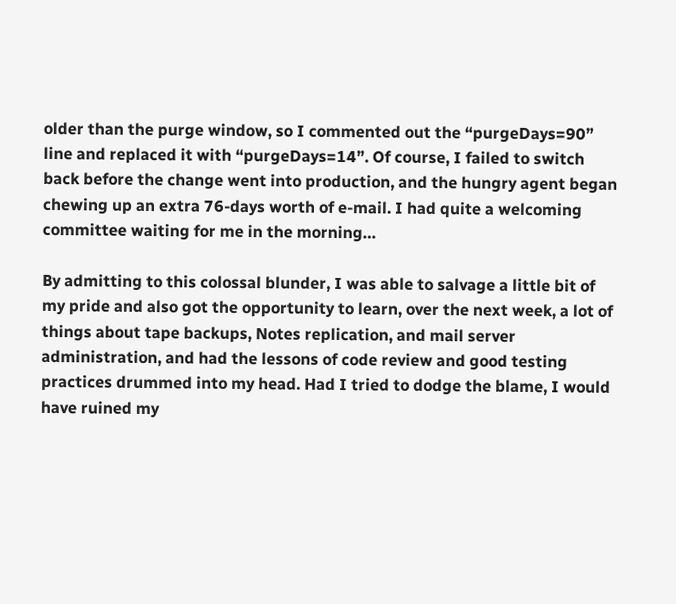older than the purge window, so I commented out the “purgeDays=90” line and replaced it with “purgeDays=14”. Of course, I failed to switch back before the change went into production, and the hungry agent began chewing up an extra 76-days worth of e-mail. I had quite a welcoming committee waiting for me in the morning…

By admitting to this colossal blunder, I was able to salvage a little bit of my pride and also got the opportunity to learn, over the next week, a lot of things about tape backups, Notes replication, and mail server administration, and had the lessons of code review and good testing practices drummed into my head. Had I tried to dodge the blame, I would have ruined my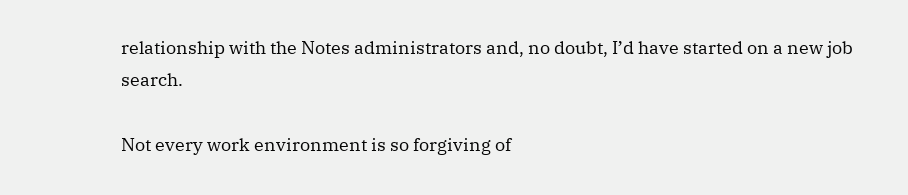relationship with the Notes administrators and, no doubt, I’d have started on a new job search.

Not every work environment is so forgiving of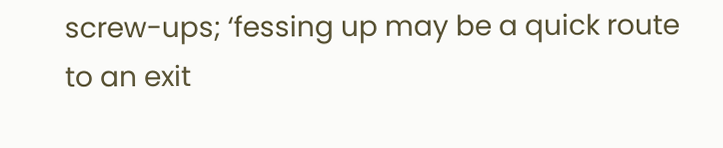screw-ups; ‘fessing up may be a quick route to an exit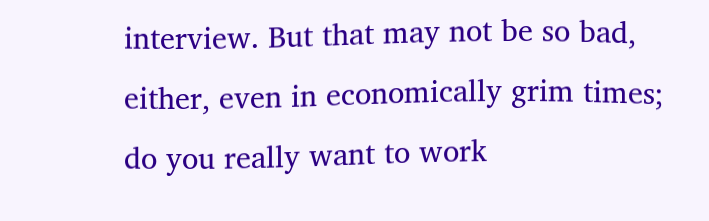interview. But that may not be so bad, either, even in economically grim times; do you really want to work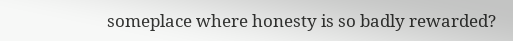someplace where honesty is so badly rewarded?